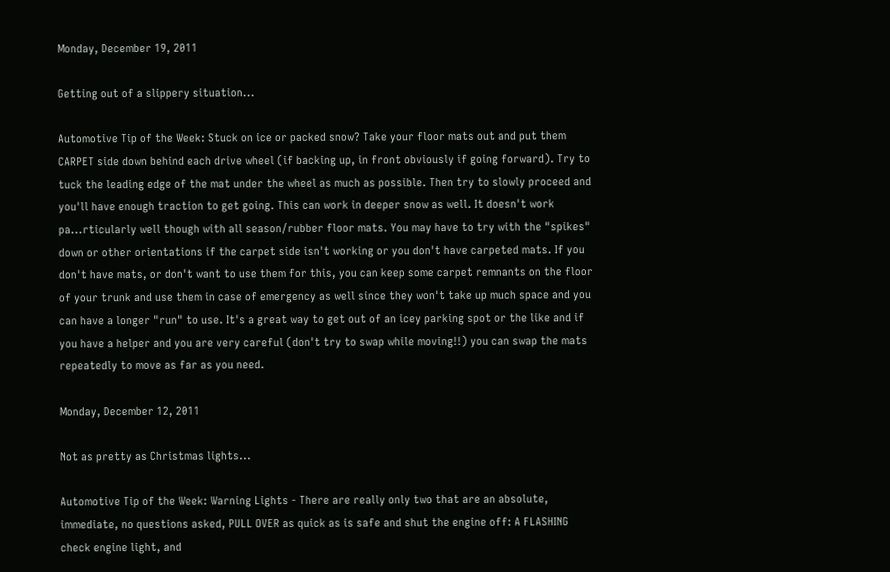Monday, December 19, 2011

Getting out of a slippery situation...

Automotive Tip of the Week: Stuck on ice or packed snow? Take your floor mats out and put them CARPET side down behind each drive wheel (if backing up, in front obviously if going forward). Try to tuck the leading edge of the mat under the wheel as much as possible. Then try to slowly proceed and you'll have enough traction to get going. This can work in deeper snow as well. It doesn't work pa...rticularly well though with all season/rubber floor mats. You may have to try with the "spikes" down or other orientations if the carpet side isn't working or you don't have carpeted mats. If you don't have mats, or don't want to use them for this, you can keep some carpet remnants on the floor of your trunk and use them in case of emergency as well since they won't take up much space and you can have a longer "run" to use. It's a great way to get out of an icey parking spot or the like and if you have a helper and you are very careful (don't try to swap while moving!!) you can swap the mats repeatedly to move as far as you need.

Monday, December 12, 2011

Not as pretty as Christmas lights...

Automotive Tip of the Week: Warning Lights - There are really only two that are an absolute, immediate, no questions asked, PULL OVER as quick as is safe and shut the engine off: A FLASHING check engine light, and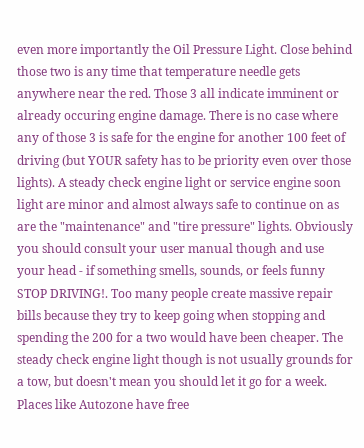even more importantly the Oil Pressure Light. Close behind those two is any time that temperature needle gets anywhere near the red. Those 3 all indicate imminent or already occuring engine damage. There is no case where any of those 3 is safe for the engine for another 100 feet of driving (but YOUR safety has to be priority even over those lights). A steady check engine light or service engine soon light are minor and almost always safe to continue on as are the "maintenance" and "tire pressure" lights. Obviously you should consult your user manual though and use your head - if something smells, sounds, or feels funny STOP DRIVING!. Too many people create massive repair bills because they try to keep going when stopping and spending the 200 for a two would have been cheaper. The steady check engine light though is not usually grounds for a tow, but doesn't mean you should let it go for a week. Places like Autozone have free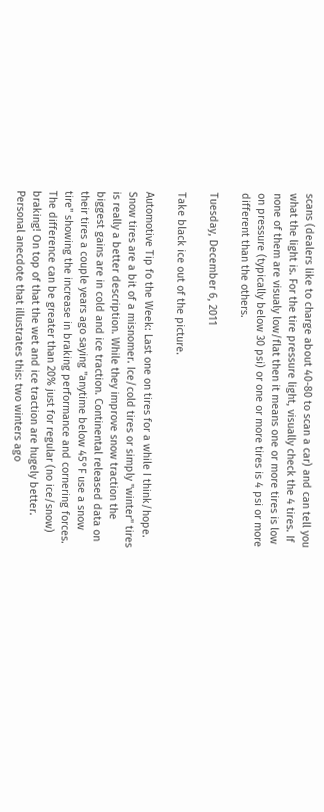scans (dealers like to charge about 40-80 to scan a car) and can tell you what the light is. For the tire pressure light, visually check the 4 tires. If none of them are visualy low/flat then it means one or more tires is low on pressure (typically below 30 psi) or one or more tires is 4 psi or more different than the others.

Tuesday, December 6, 2011

Take black ice out of the picture.

Automotive Tip fo the Week: Last one on tires for a while I think/hope. Snow tires are a bit of a misnomer. Ice/cold tires or simply "winter" tires is really a better description. While they improve snow traction the biggest gains are in cold and ice traction. Continental released data on their tires a couple years ago saying "anytime below 45°F use a snow tire" showing the increase in braking performance and cornering forces. The difference can be greater than 20% just for regular (no ice/snow) braking! On top of that the wet and ice traction are hugely better. Personal anecdote that illustrates this: two winters ago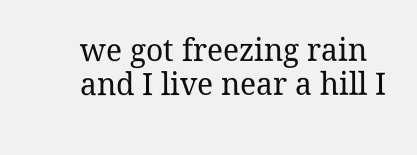we got freezing rain and I live near a hill I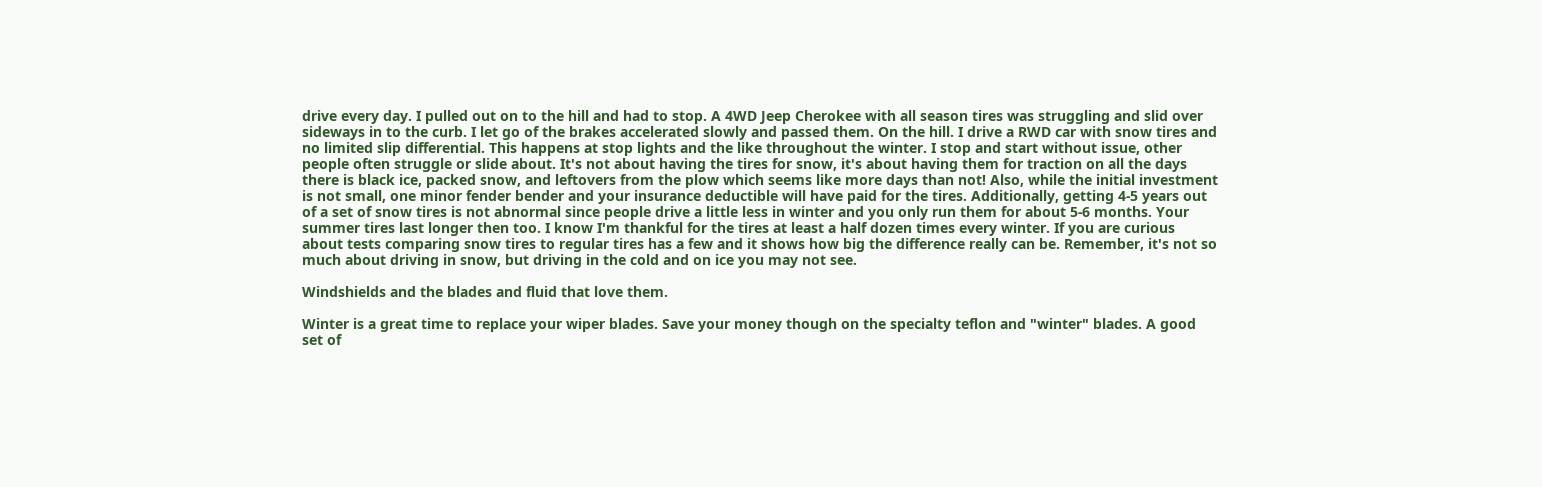drive every day. I pulled out on to the hill and had to stop. A 4WD Jeep Cherokee with all season tires was struggling and slid over sideways in to the curb. I let go of the brakes accelerated slowly and passed them. On the hill. I drive a RWD car with snow tires and no limited slip differential. This happens at stop lights and the like throughout the winter. I stop and start without issue, other people often struggle or slide about. It's not about having the tires for snow, it's about having them for traction on all the days there is black ice, packed snow, and leftovers from the plow which seems like more days than not! Also, while the initial investment is not small, one minor fender bender and your insurance deductible will have paid for the tires. Additionally, getting 4-5 years out of a set of snow tires is not abnormal since people drive a little less in winter and you only run them for about 5-6 months. Your summer tires last longer then too. I know I'm thankful for the tires at least a half dozen times every winter. If you are curious about tests comparing snow tires to regular tires has a few and it shows how big the difference really can be. Remember, it's not so much about driving in snow, but driving in the cold and on ice you may not see.

Windshields and the blades and fluid that love them.

Winter is a great time to replace your wiper blades. Save your money though on the specialty teflon and "winter" blades. A good set of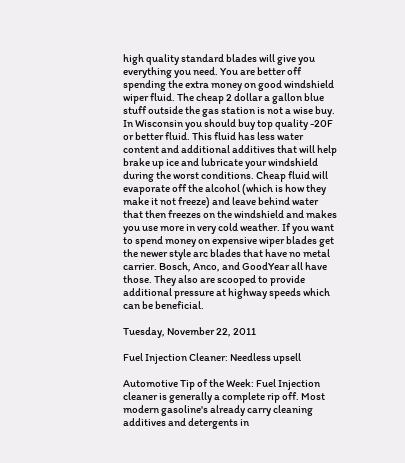high quality standard blades will give you everything you need. You are better off spending the extra money on good windshield wiper fluid. The cheap 2 dollar a gallon blue stuff outside the gas station is not a wise buy. In Wisconsin you should buy top quality -20F or better fluid. This fluid has less water content and additional additives that will help brake up ice and lubricate your windshield during the worst conditions. Cheap fluid will evaporate off the alcohol (which is how they make it not freeze) and leave behind water that then freezes on the windshield and makes you use more in very cold weather. If you want to spend money on expensive wiper blades get the newer style arc blades that have no metal carrier. Bosch, Anco, and GoodYear all have those. They also are scooped to provide additional pressure at highway speeds which can be beneficial.

Tuesday, November 22, 2011

Fuel Injection Cleaner: Needless upsell

Automotive Tip of the Week: Fuel Injection cleaner is generally a complete rip off. Most modern gasoline's already carry cleaning additives and detergents in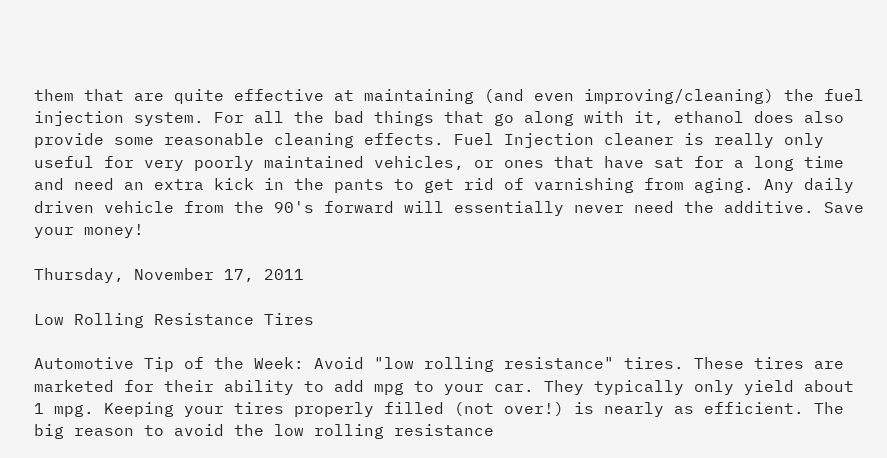them that are quite effective at maintaining (and even improving/cleaning) the fuel injection system. For all the bad things that go along with it, ethanol does also provide some reasonable cleaning effects. Fuel Injection cleaner is really only useful for very poorly maintained vehicles, or ones that have sat for a long time and need an extra kick in the pants to get rid of varnishing from aging. Any daily driven vehicle from the 90's forward will essentially never need the additive. Save your money!

Thursday, November 17, 2011

Low Rolling Resistance Tires

Automotive Tip of the Week: Avoid "low rolling resistance" tires. These tires are marketed for their ability to add mpg to your car. They typically only yield about 1 mpg. Keeping your tires properly filled (not over!) is nearly as efficient. The big reason to avoid the low rolling resistance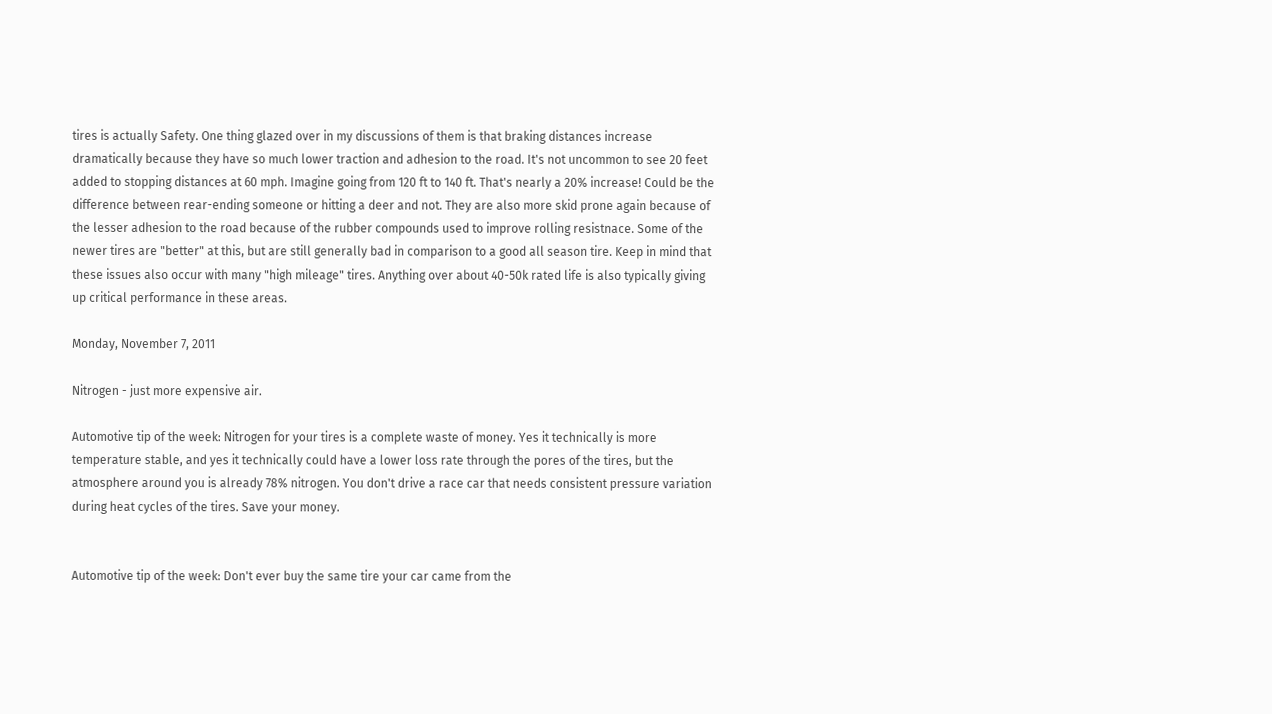tires is actually Safety. One thing glazed over in my discussions of them is that braking distances increase dramatically because they have so much lower traction and adhesion to the road. It's not uncommon to see 20 feet added to stopping distances at 60 mph. Imagine going from 120 ft to 140 ft. That's nearly a 20% increase! Could be the difference between rear-ending someone or hitting a deer and not. They are also more skid prone again because of the lesser adhesion to the road because of the rubber compounds used to improve rolling resistnace. Some of the newer tires are "better" at this, but are still generally bad in comparison to a good all season tire. Keep in mind that these issues also occur with many "high mileage" tires. Anything over about 40-50k rated life is also typically giving up critical performance in these areas.

Monday, November 7, 2011

Nitrogen - just more expensive air.

Automotive tip of the week: Nitrogen for your tires is a complete waste of money. Yes it technically is more temperature stable, and yes it technically could have a lower loss rate through the pores of the tires, but the atmosphere around you is already 78% nitrogen. You don't drive a race car that needs consistent pressure variation during heat cycles of the tires. Save your money.


Automotive tip of the week: Don't ever buy the same tire your car came from the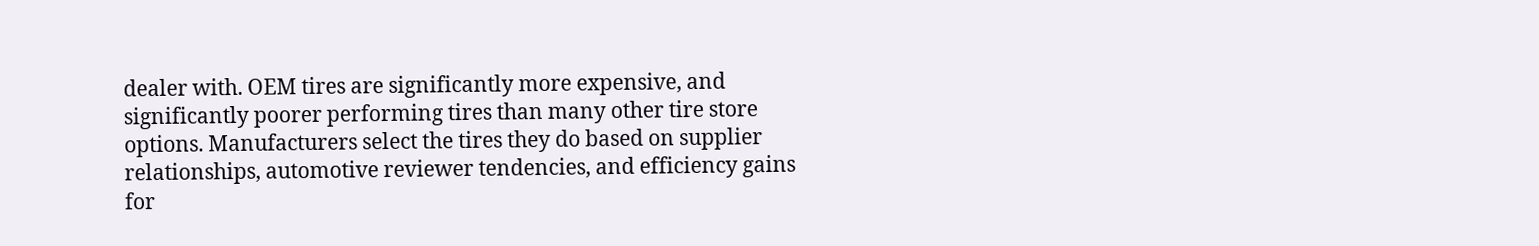dealer with. OEM tires are significantly more expensive, and significantly poorer performing tires than many other tire store options. Manufacturers select the tires they do based on supplier relationships, automotive reviewer tendencies, and efficiency gains for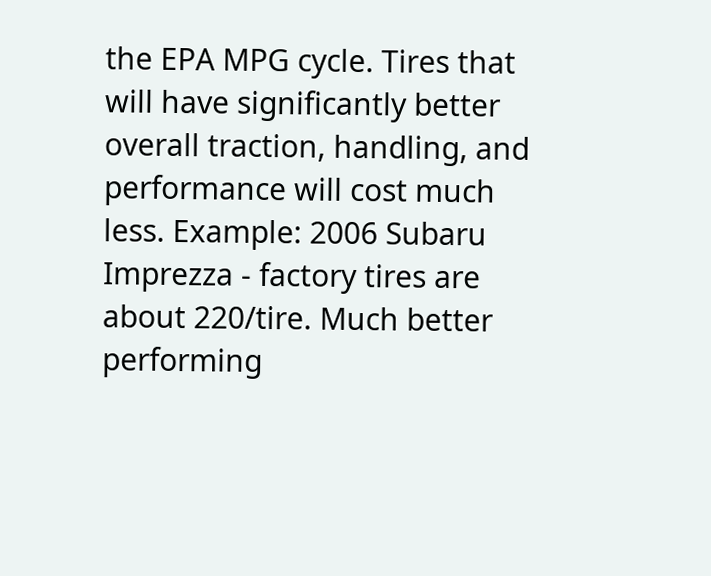the EPA MPG cycle. Tires that will have significantly better overall traction, handling, and performance will cost much less. Example: 2006 Subaru Imprezza - factory tires are about 220/tire. Much better performing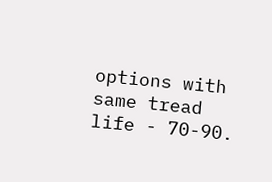options with same tread life - 70-90.